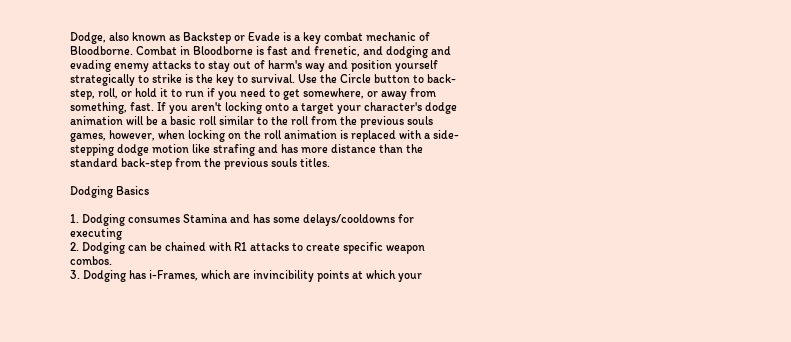Dodge, also known as Backstep or Evade is a key combat mechanic of Bloodborne. Combat in Bloodborne is fast and frenetic, and dodging and evading enemy attacks to stay out of harm's way and position yourself strategically to strike is the key to survival. Use the Circle button to back-step, roll, or hold it to run if you need to get somewhere, or away from something, fast. If you aren't locking onto a target your character's dodge animation will be a basic roll similar to the roll from the previous souls games, however, when locking on the roll animation is replaced with a side-stepping dodge motion like strafing and has more distance than the standard back-step from the previous souls titles.

Dodging Basics

1. Dodging consumes Stamina and has some delays/cooldowns for executing
2. Dodging can be chained with R1 attacks to create specific weapon combos.
3. Dodging has i-Frames, which are invincibility points at which your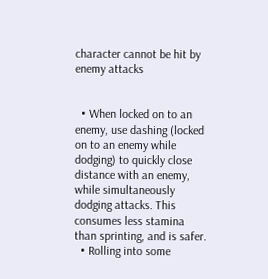character cannot be hit by enemy attacks


  • When locked on to an enemy, use dashing (locked on to an enemy while dodging) to quickly close distance with an enemy, while simultaneously dodging attacks. This consumes less stamina than sprinting, and is safer.
  • Rolling into some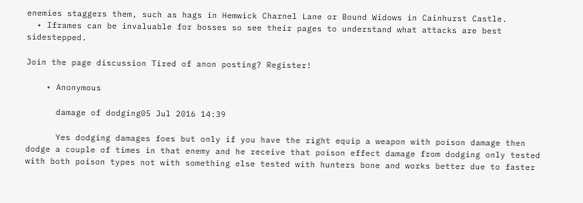enemies staggers them, such as hags in Hemwick Charnel Lane or Bound Widows in Cainhurst Castle.
  • Iframes can be invaluable for bosses so see their pages to understand what attacks are best sidestepped.

Join the page discussion Tired of anon posting? Register!

    • Anonymous

      damage of dodging05 Jul 2016 14:39

      Yes dodging damages foes but only if you have the right equip a weapon with poison damage then dodge a couple of times in that enemy and he receive that poison effect damage from dodging only tested with both poison types not with something else tested with hunters bone and works better due to faster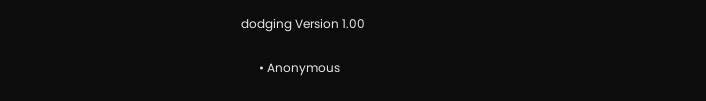dodging Version 1.00

      • Anonymous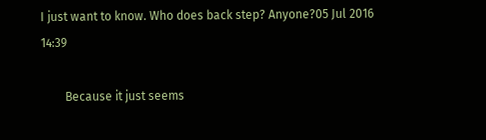I just want to know. Who does back step? Anyone?05 Jul 2016 14:39

        Because it just seems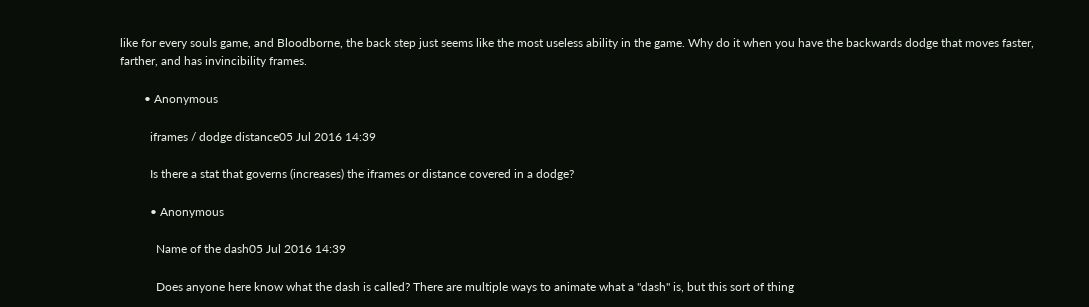like for every souls game, and Bloodborne, the back step just seems like the most useless ability in the game. Why do it when you have the backwards dodge that moves faster, farther, and has invincibility frames.

        • Anonymous

          iframes / dodge distance05 Jul 2016 14:39

          Is there a stat that governs (increases) the iframes or distance covered in a dodge?

          • Anonymous

            Name of the dash05 Jul 2016 14:39

            Does anyone here know what the dash is called? There are multiple ways to animate what a "dash" is, but this sort of thing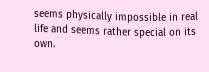seems physically impossible in real life and seems rather special on its own.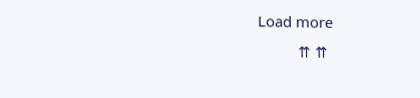Load more
          ⇈ ⇈